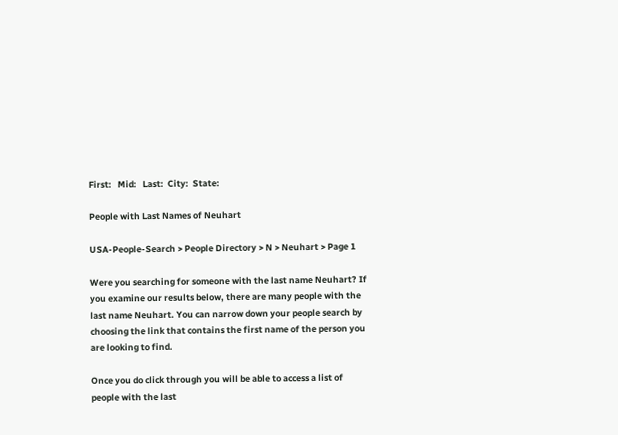First:   Mid:   Last:  City:  State:

People with Last Names of Neuhart

USA-People-Search > People Directory > N > Neuhart > Page 1

Were you searching for someone with the last name Neuhart? If you examine our results below, there are many people with the last name Neuhart. You can narrow down your people search by choosing the link that contains the first name of the person you are looking to find.

Once you do click through you will be able to access a list of people with the last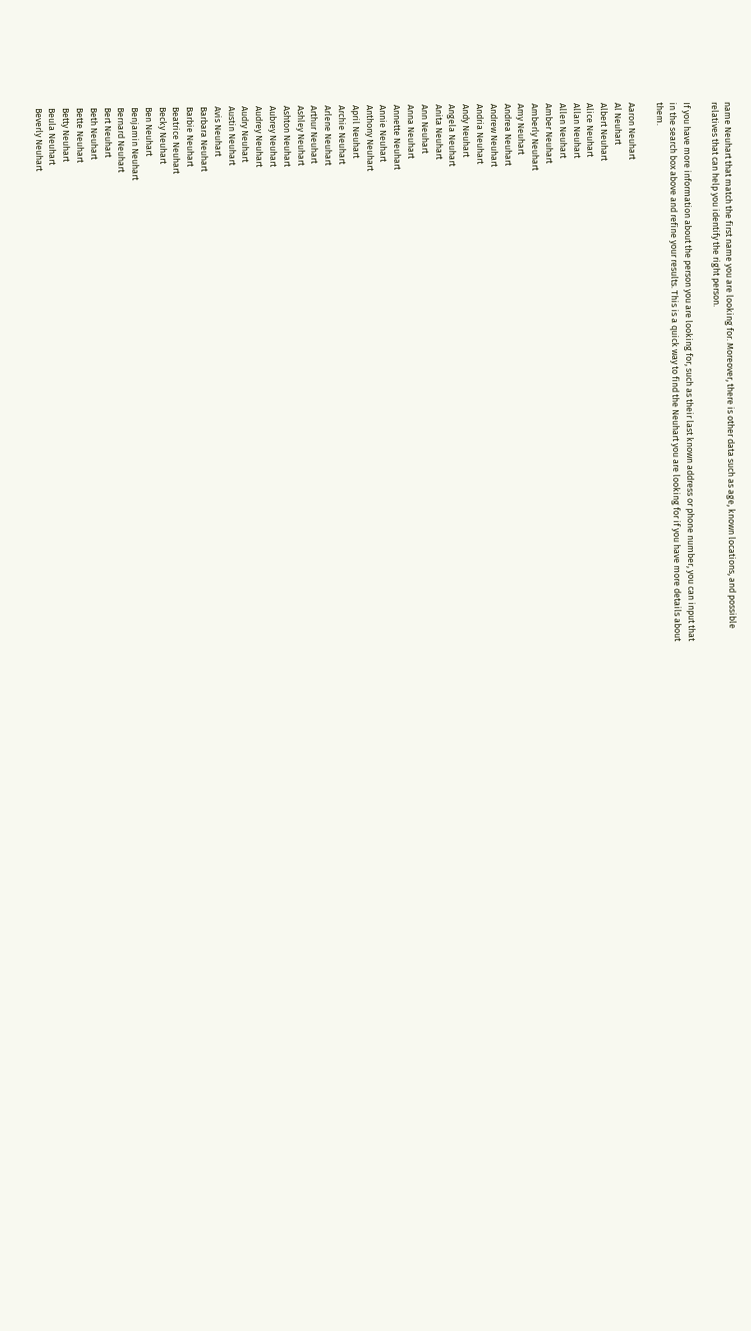name Neuhart that match the first name you are looking for. Moreover, there is other data such as age, known locations, and possible relatives that can help you identify the right person.

If you have more information about the person you are looking for, such as their last known address or phone number, you can input that in the search box above and refine your results. This is a quick way to find the Neuhart you are looking for if you have more details about them.

Aaron Neuhart
Al Neuhart
Albert Neuhart
Alice Neuhart
Allan Neuhart
Allen Neuhart
Amber Neuhart
Amberly Neuhart
Amy Neuhart
Andrea Neuhart
Andrew Neuhart
Andria Neuhart
Andy Neuhart
Angela Neuhart
Anita Neuhart
Ann Neuhart
Anna Neuhart
Annette Neuhart
Annie Neuhart
Anthony Neuhart
April Neuhart
Archie Neuhart
Arlene Neuhart
Arthur Neuhart
Ashley Neuhart
Ashton Neuhart
Aubrey Neuhart
Audrey Neuhart
Audry Neuhart
Austin Neuhart
Avis Neuhart
Barbara Neuhart
Barbie Neuhart
Beatrice Neuhart
Becky Neuhart
Ben Neuhart
Benjamin Neuhart
Bernard Neuhart
Bert Neuhart
Beth Neuhart
Bette Neuhart
Betty Neuhart
Beula Neuhart
Beverly Neuhart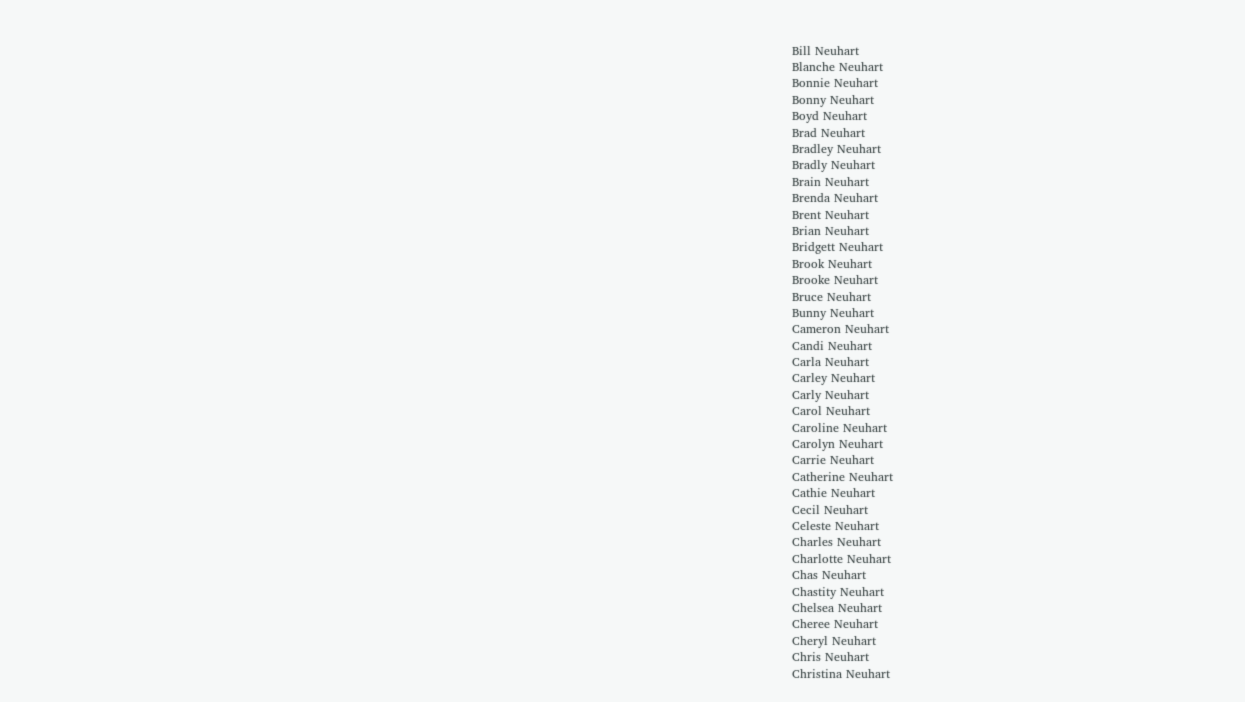Bill Neuhart
Blanche Neuhart
Bonnie Neuhart
Bonny Neuhart
Boyd Neuhart
Brad Neuhart
Bradley Neuhart
Bradly Neuhart
Brain Neuhart
Brenda Neuhart
Brent Neuhart
Brian Neuhart
Bridgett Neuhart
Brook Neuhart
Brooke Neuhart
Bruce Neuhart
Bunny Neuhart
Cameron Neuhart
Candi Neuhart
Carla Neuhart
Carley Neuhart
Carly Neuhart
Carol Neuhart
Caroline Neuhart
Carolyn Neuhart
Carrie Neuhart
Catherine Neuhart
Cathie Neuhart
Cecil Neuhart
Celeste Neuhart
Charles Neuhart
Charlotte Neuhart
Chas Neuhart
Chastity Neuhart
Chelsea Neuhart
Cheree Neuhart
Cheryl Neuhart
Chris Neuhart
Christina Neuhart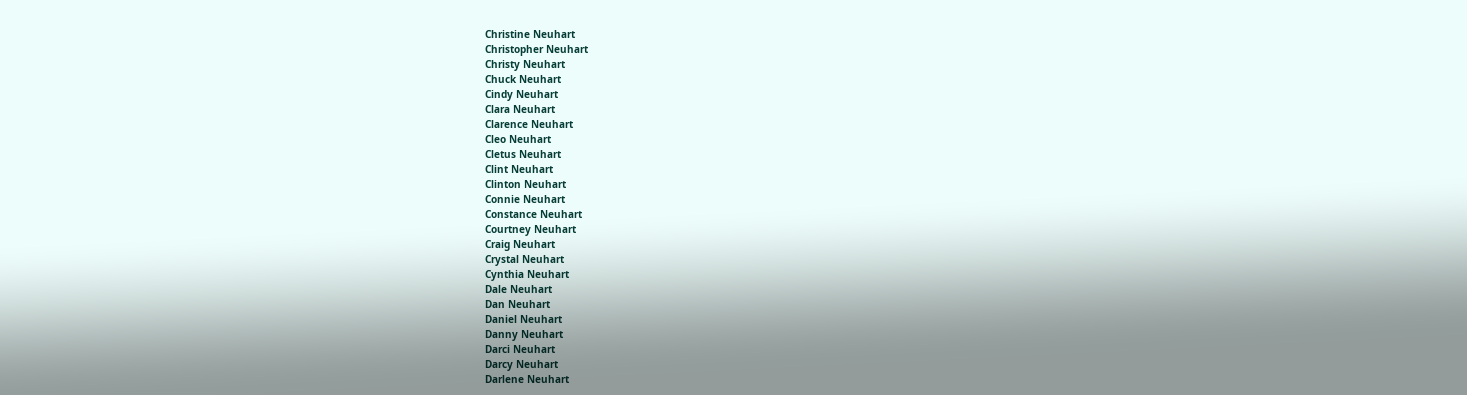Christine Neuhart
Christopher Neuhart
Christy Neuhart
Chuck Neuhart
Cindy Neuhart
Clara Neuhart
Clarence Neuhart
Cleo Neuhart
Cletus Neuhart
Clint Neuhart
Clinton Neuhart
Connie Neuhart
Constance Neuhart
Courtney Neuhart
Craig Neuhart
Crystal Neuhart
Cynthia Neuhart
Dale Neuhart
Dan Neuhart
Daniel Neuhart
Danny Neuhart
Darci Neuhart
Darcy Neuhart
Darlene Neuhart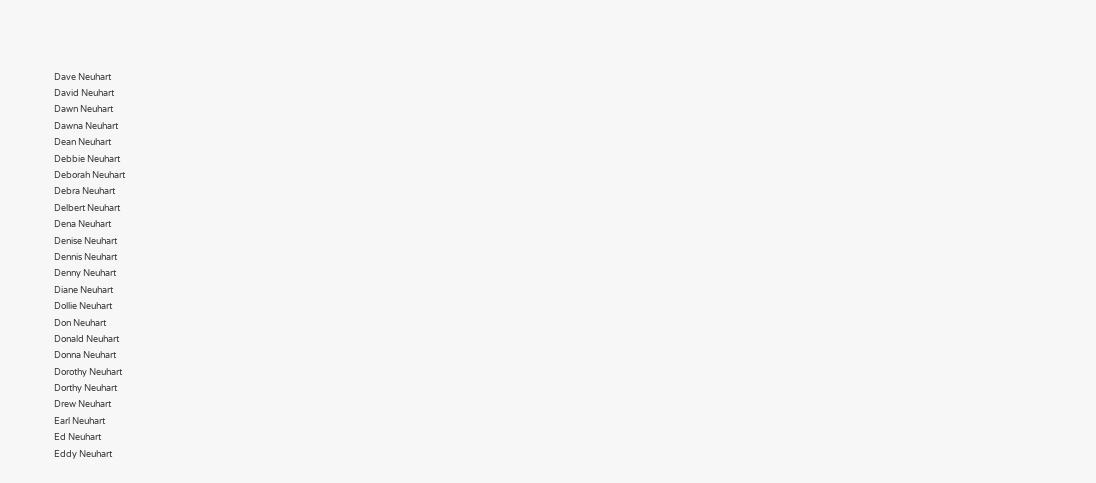Dave Neuhart
David Neuhart
Dawn Neuhart
Dawna Neuhart
Dean Neuhart
Debbie Neuhart
Deborah Neuhart
Debra Neuhart
Delbert Neuhart
Dena Neuhart
Denise Neuhart
Dennis Neuhart
Denny Neuhart
Diane Neuhart
Dollie Neuhart
Don Neuhart
Donald Neuhart
Donna Neuhart
Dorothy Neuhart
Dorthy Neuhart
Drew Neuhart
Earl Neuhart
Ed Neuhart
Eddy Neuhart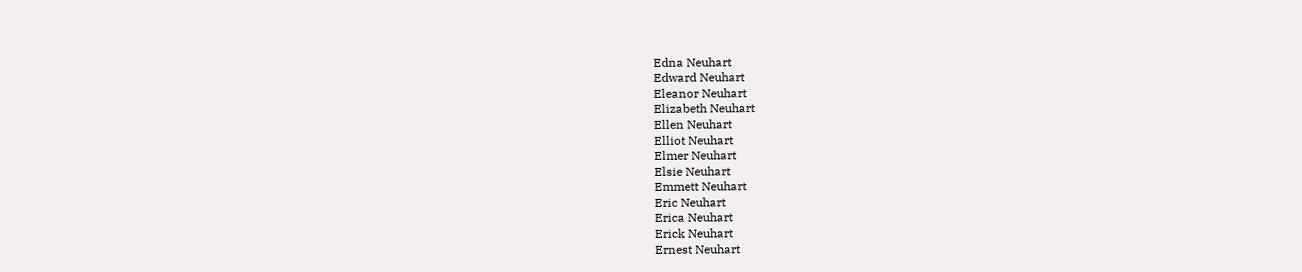Edna Neuhart
Edward Neuhart
Eleanor Neuhart
Elizabeth Neuhart
Ellen Neuhart
Elliot Neuhart
Elmer Neuhart
Elsie Neuhart
Emmett Neuhart
Eric Neuhart
Erica Neuhart
Erick Neuhart
Ernest Neuhart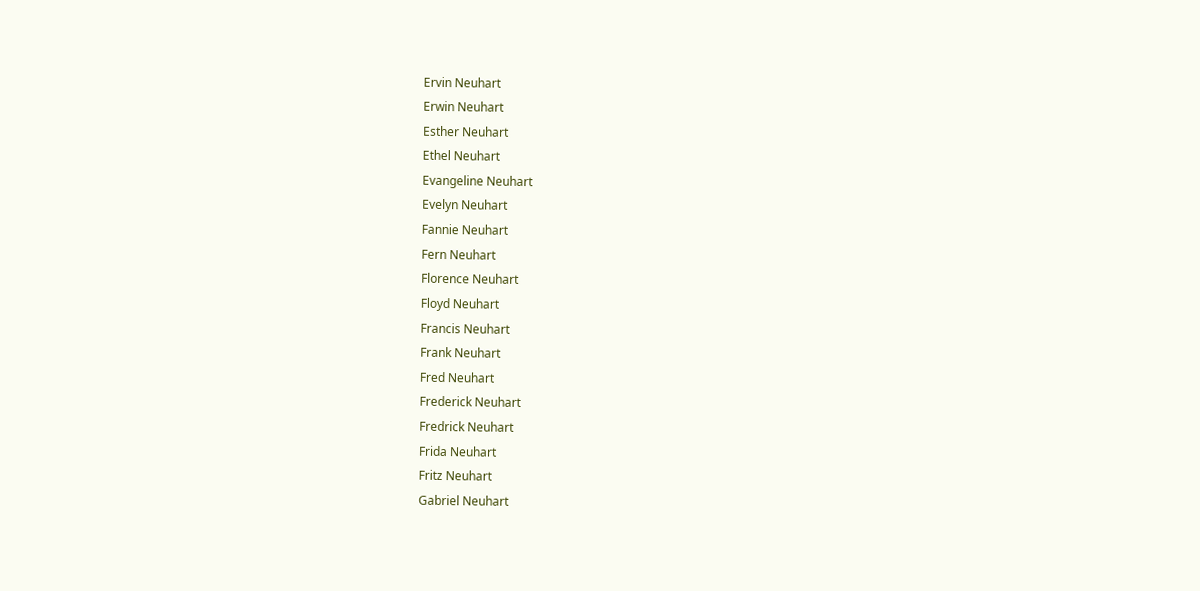Ervin Neuhart
Erwin Neuhart
Esther Neuhart
Ethel Neuhart
Evangeline Neuhart
Evelyn Neuhart
Fannie Neuhart
Fern Neuhart
Florence Neuhart
Floyd Neuhart
Francis Neuhart
Frank Neuhart
Fred Neuhart
Frederick Neuhart
Fredrick Neuhart
Frida Neuhart
Fritz Neuhart
Gabriel Neuhart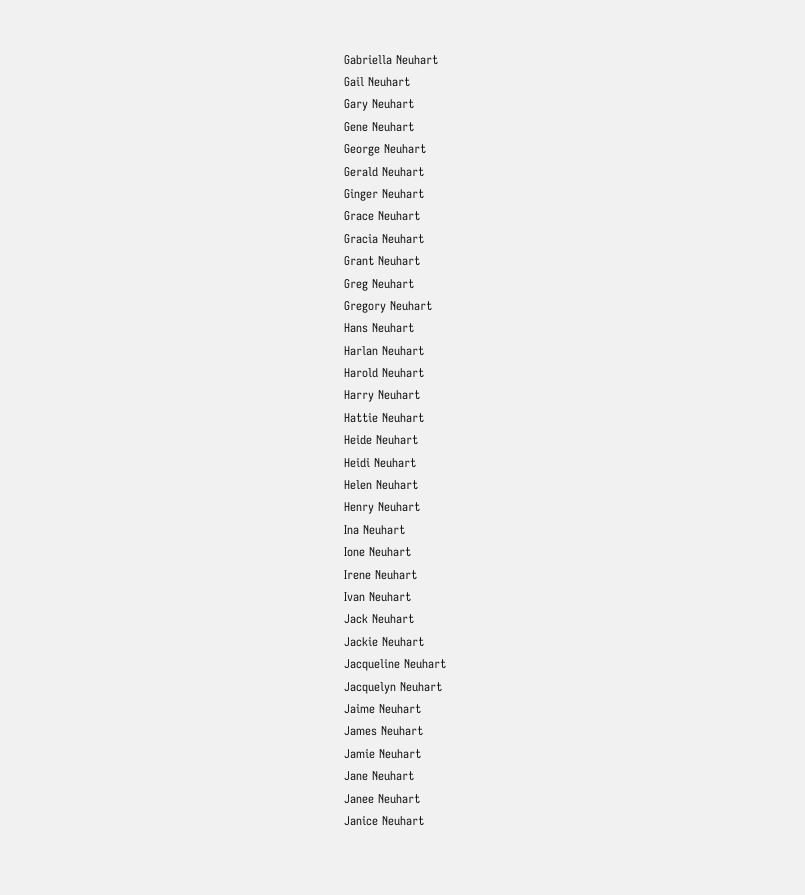Gabriella Neuhart
Gail Neuhart
Gary Neuhart
Gene Neuhart
George Neuhart
Gerald Neuhart
Ginger Neuhart
Grace Neuhart
Gracia Neuhart
Grant Neuhart
Greg Neuhart
Gregory Neuhart
Hans Neuhart
Harlan Neuhart
Harold Neuhart
Harry Neuhart
Hattie Neuhart
Heide Neuhart
Heidi Neuhart
Helen Neuhart
Henry Neuhart
Ina Neuhart
Ione Neuhart
Irene Neuhart
Ivan Neuhart
Jack Neuhart
Jackie Neuhart
Jacqueline Neuhart
Jacquelyn Neuhart
Jaime Neuhart
James Neuhart
Jamie Neuhart
Jane Neuhart
Janee Neuhart
Janice Neuhart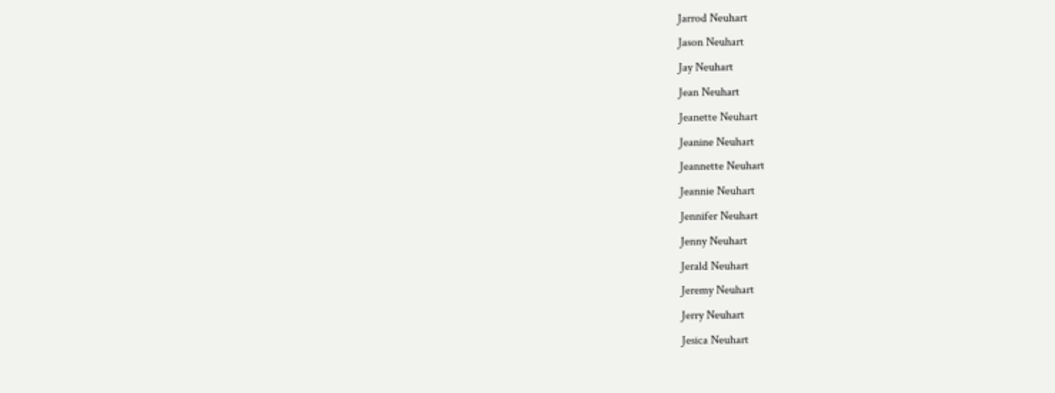Jarrod Neuhart
Jason Neuhart
Jay Neuhart
Jean Neuhart
Jeanette Neuhart
Jeanine Neuhart
Jeannette Neuhart
Jeannie Neuhart
Jennifer Neuhart
Jenny Neuhart
Jerald Neuhart
Jeremy Neuhart
Jerry Neuhart
Jesica Neuhart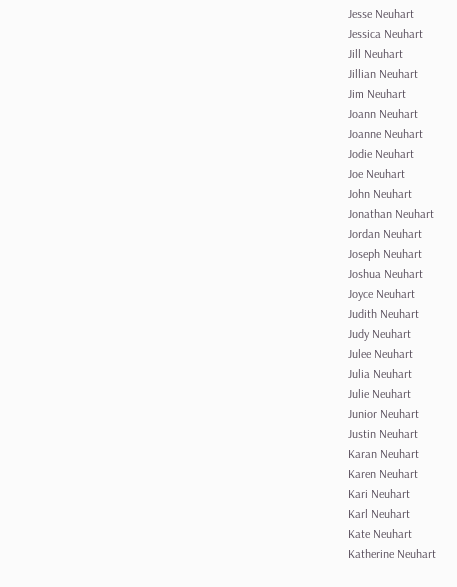Jesse Neuhart
Jessica Neuhart
Jill Neuhart
Jillian Neuhart
Jim Neuhart
Joann Neuhart
Joanne Neuhart
Jodie Neuhart
Joe Neuhart
John Neuhart
Jonathan Neuhart
Jordan Neuhart
Joseph Neuhart
Joshua Neuhart
Joyce Neuhart
Judith Neuhart
Judy Neuhart
Julee Neuhart
Julia Neuhart
Julie Neuhart
Junior Neuhart
Justin Neuhart
Karan Neuhart
Karen Neuhart
Kari Neuhart
Karl Neuhart
Kate Neuhart
Katherine Neuhart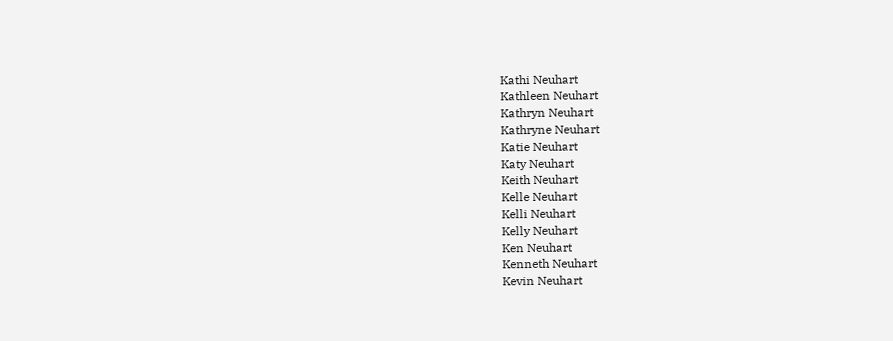Kathi Neuhart
Kathleen Neuhart
Kathryn Neuhart
Kathryne Neuhart
Katie Neuhart
Katy Neuhart
Keith Neuhart
Kelle Neuhart
Kelli Neuhart
Kelly Neuhart
Ken Neuhart
Kenneth Neuhart
Kevin Neuhart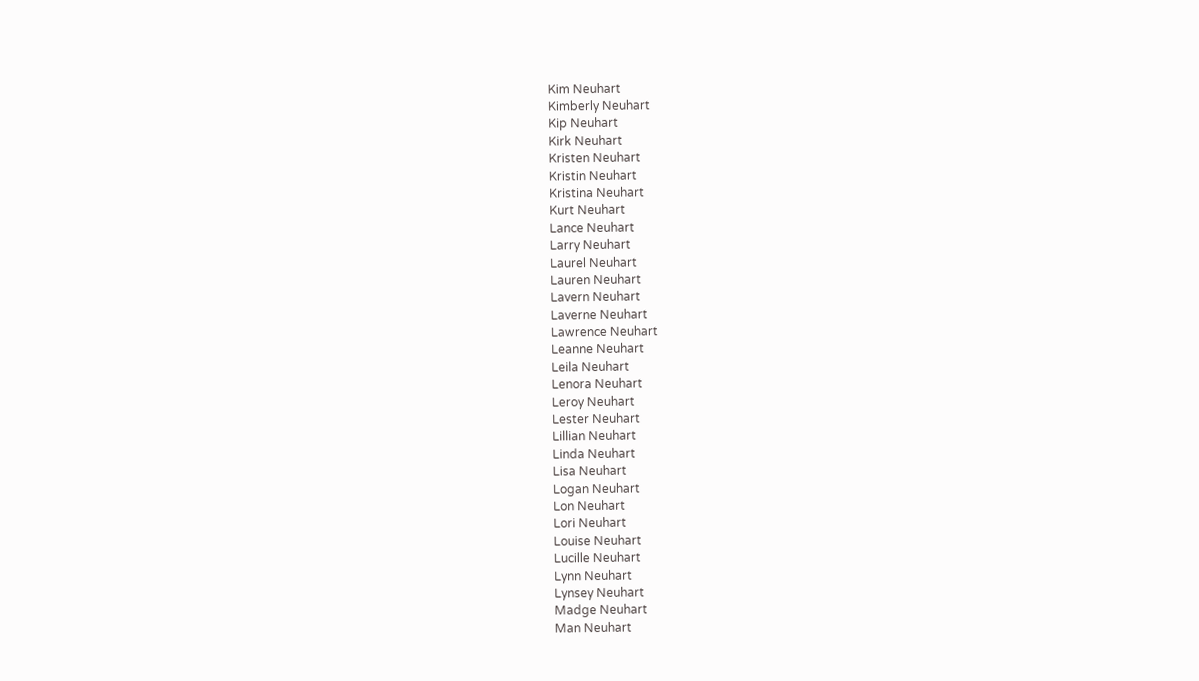Kim Neuhart
Kimberly Neuhart
Kip Neuhart
Kirk Neuhart
Kristen Neuhart
Kristin Neuhart
Kristina Neuhart
Kurt Neuhart
Lance Neuhart
Larry Neuhart
Laurel Neuhart
Lauren Neuhart
Lavern Neuhart
Laverne Neuhart
Lawrence Neuhart
Leanne Neuhart
Leila Neuhart
Lenora Neuhart
Leroy Neuhart
Lester Neuhart
Lillian Neuhart
Linda Neuhart
Lisa Neuhart
Logan Neuhart
Lon Neuhart
Lori Neuhart
Louise Neuhart
Lucille Neuhart
Lynn Neuhart
Lynsey Neuhart
Madge Neuhart
Man Neuhart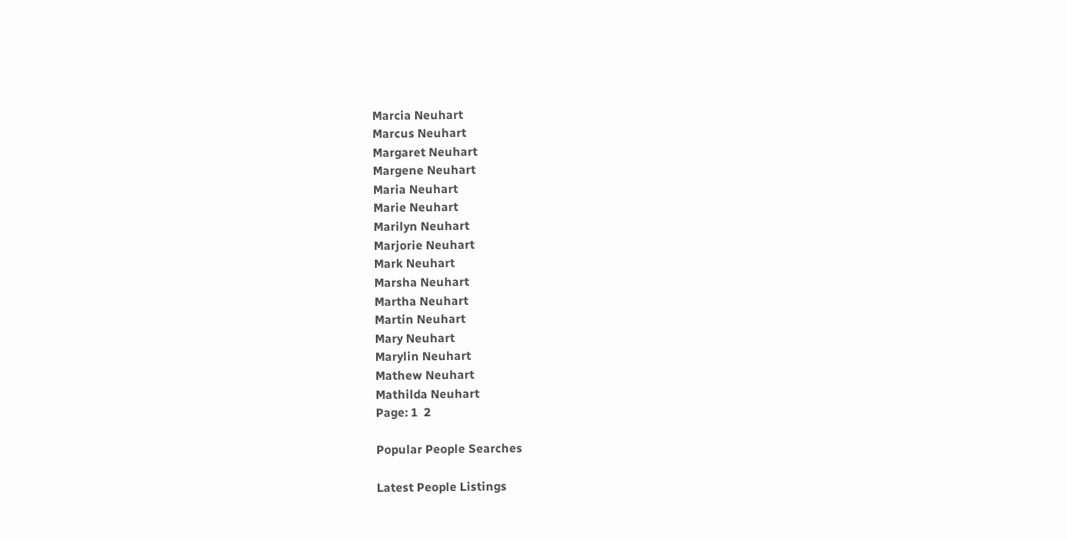Marcia Neuhart
Marcus Neuhart
Margaret Neuhart
Margene Neuhart
Maria Neuhart
Marie Neuhart
Marilyn Neuhart
Marjorie Neuhart
Mark Neuhart
Marsha Neuhart
Martha Neuhart
Martin Neuhart
Mary Neuhart
Marylin Neuhart
Mathew Neuhart
Mathilda Neuhart
Page: 1  2

Popular People Searches

Latest People Listings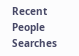Recent People Searches